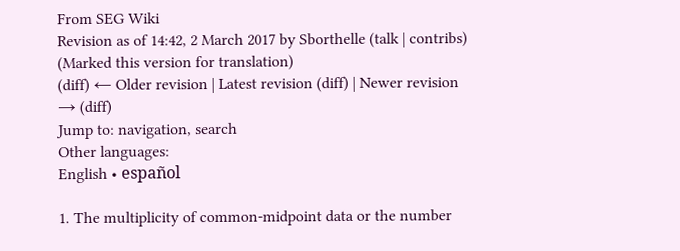From SEG Wiki
Revision as of 14:42, 2 March 2017 by Sborthelle (talk | contribs) (Marked this version for translation)
(diff) ← Older revision | Latest revision (diff) | Newer revision → (diff)
Jump to: navigation, search
Other languages:
English • español

1. The multiplicity of common-midpoint data or the number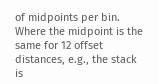of midpoints per bin. Where the midpoint is the same for 12 offset distances, e.g., the stack is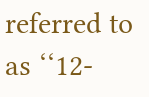referred to as ‘‘12-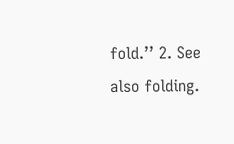fold.’’ 2. See also folding.